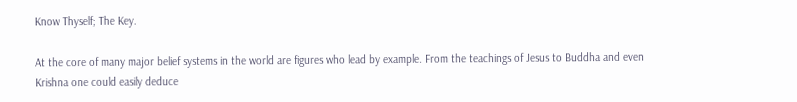Know Thyself; The Key.

At the core of many major belief systems in the world are figures who lead by example. From the teachings of Jesus to Buddha and even Krishna one could easily deduce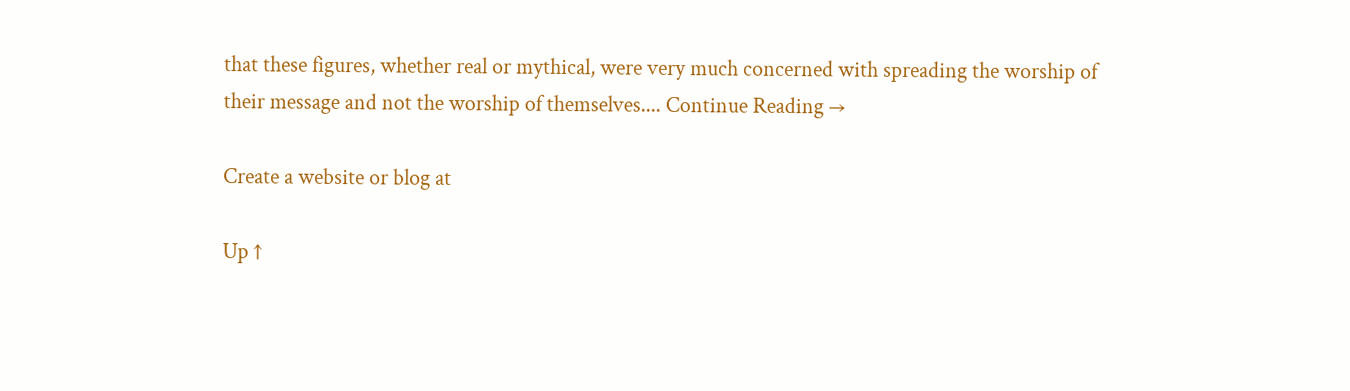that these figures, whether real or mythical, were very much concerned with spreading the worship of their message and not the worship of themselves.... Continue Reading →

Create a website or blog at

Up ↑